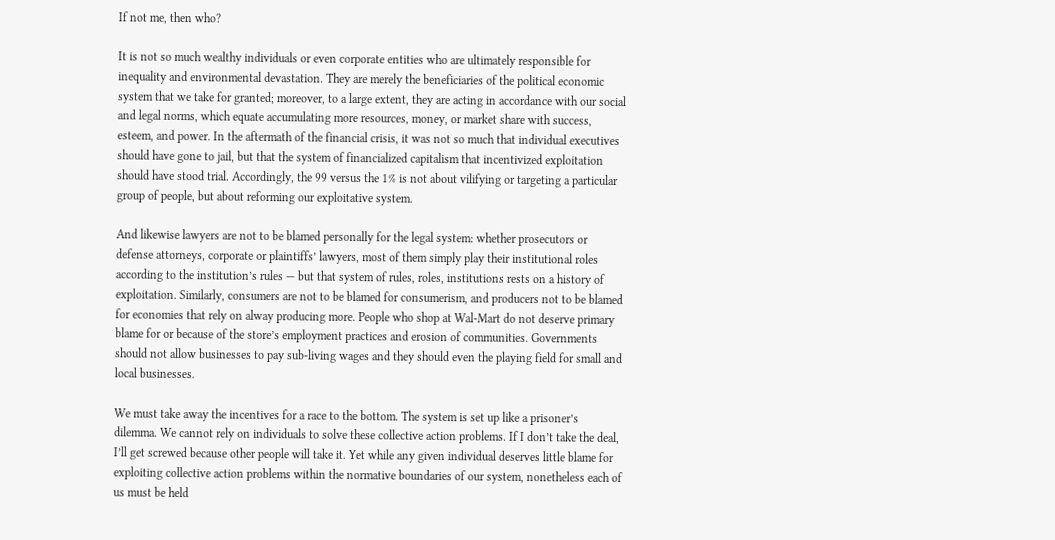If not me, then who?

It is not so much wealthy individuals or even corporate entities who are ultimately responsible for inequality and environmental devastation. They are merely the beneficiaries of the political economic system that we take for granted; moreover, to a large extent, they are acting in accordance with our social and legal norms, which equate accumulating more resources, money, or market share with success, esteem, and power. In the aftermath of the financial crisis, it was not so much that individual executives should have gone to jail, but that the system of financialized capitalism that incentivized exploitation should have stood trial. Accordingly, the 99 versus the 1% is not about vilifying or targeting a particular group of people, but about reforming our exploitative system.

And likewise lawyers are not to be blamed personally for the legal system: whether prosecutors or defense attorneys, corporate or plaintiffs’ lawyers, most of them simply play their institutional roles according to the institution’s rules — but that system of rules, roles, institutions rests on a history of exploitation. Similarly, consumers are not to be blamed for consumerism, and producers not to be blamed for economies that rely on alway producing more. People who shop at Wal-Mart do not deserve primary blame for or because of the store’s employment practices and erosion of communities. Governments should not allow businesses to pay sub-living wages and they should even the playing field for small and local businesses.

We must take away the incentives for a race to the bottom. The system is set up like a prisoner’s dilemma. We cannot rely on individuals to solve these collective action problems. If I don’t take the deal, I’ll get screwed because other people will take it. Yet while any given individual deserves little blame for exploiting collective action problems within the normative boundaries of our system, nonetheless each of us must be held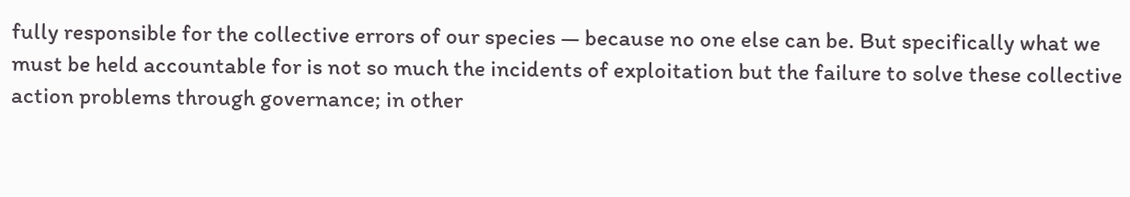fully responsible for the collective errors of our species — because no one else can be. But specifically what we must be held accountable for is not so much the incidents of exploitation but the failure to solve these collective action problems through governance; in other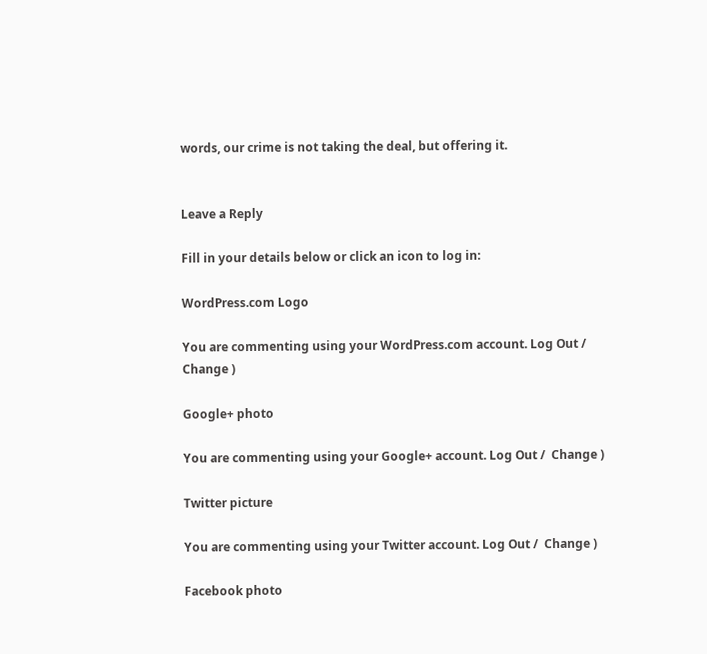words, our crime is not taking the deal, but offering it.


Leave a Reply

Fill in your details below or click an icon to log in:

WordPress.com Logo

You are commenting using your WordPress.com account. Log Out /  Change )

Google+ photo

You are commenting using your Google+ account. Log Out /  Change )

Twitter picture

You are commenting using your Twitter account. Log Out /  Change )

Facebook photo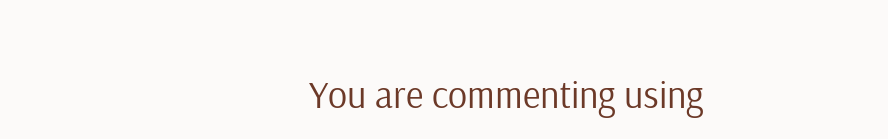You are commenting using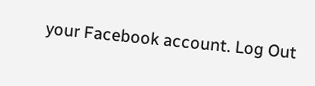your Facebook account. Log Out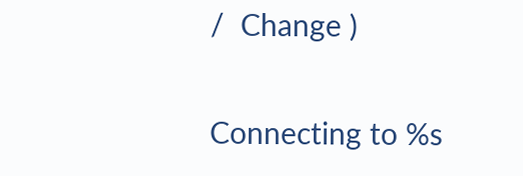/  Change )

Connecting to %s